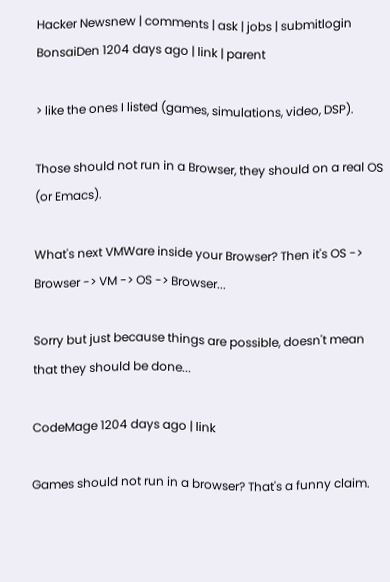Hacker Newsnew | comments | ask | jobs | submitlogin
BonsaiDen 1204 days ago | link | parent

> like the ones I listed (games, simulations, video, DSP).

Those should not run in a Browser, they should on a real OS (or Emacs).

What's next VMWare inside your Browser? Then it's OS -> Browser -> VM -> OS -> Browser...

Sorry but just because things are possible, doesn't mean that they should be done...

CodeMage 1204 days ago | link

Games should not run in a browser? That's a funny claim.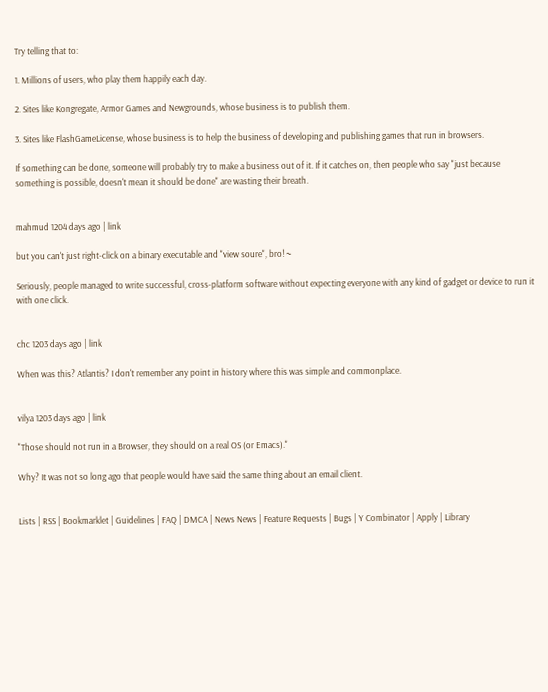Try telling that to:

1. Millions of users, who play them happily each day.

2. Sites like Kongregate, Armor Games and Newgrounds, whose business is to publish them.

3. Sites like FlashGameLicense, whose business is to help the business of developing and publishing games that run in browsers.

If something can be done, someone will probably try to make a business out of it. If it catches on, then people who say "just because something is possible, doesn't mean it should be done" are wasting their breath.


mahmud 1204 days ago | link

but you can't just right-click on a binary executable and "view soure", bro! ~

Seriously, people managed to write successful, cross-platform software without expecting everyone with any kind of gadget or device to run it with one click.


chc 1203 days ago | link

When was this? Atlantis? I don't remember any point in history where this was simple and commonplace.


vilya 1203 days ago | link

"Those should not run in a Browser, they should on a real OS (or Emacs)."

Why? It was not so long ago that people would have said the same thing about an email client.


Lists | RSS | Bookmarklet | Guidelines | FAQ | DMCA | News News | Feature Requests | Bugs | Y Combinator | Apply | Library